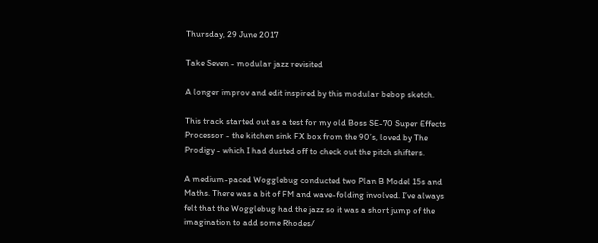Thursday, 29 June 2017

Take Seven - modular jazz revisited

A longer improv and edit inspired by this modular bebop sketch.

This track started out as a test for my old Boss SE-70 Super Effects Processor - the kitchen sink FX box from the 90’s, loved by The Prodigy - which I had dusted off to check out the pitch shifters.

A medium-paced Wogglebug conducted two Plan B Model 15s and Maths. There was a bit of FM and wave-folding involved. I’ve always felt that the Wogglebug had the jazz so it was a short jump of the imagination to add some Rhodes/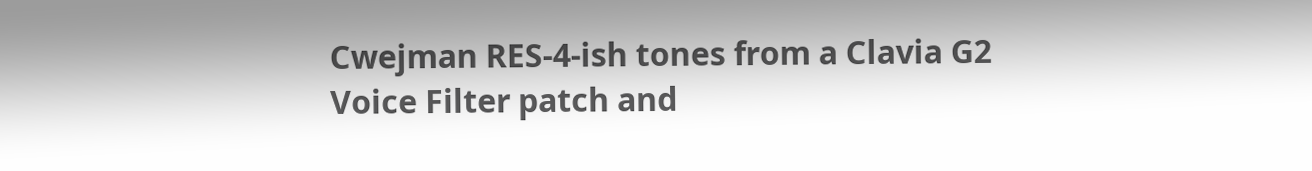Cwejman RES-4-ish tones from a Clavia G2 Voice Filter patch and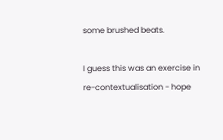some brushed beats.

I guess this was an exercise in re-contextualisation - hope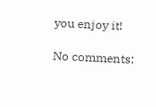you enjoy it!

No comments: